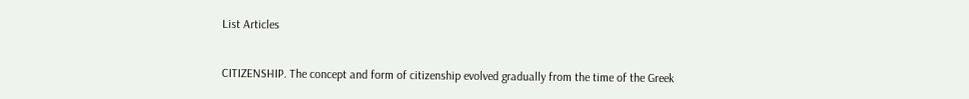List Articles


CITIZENSHIP. The concept and form of citizenship evolved gradually from the time of the Greek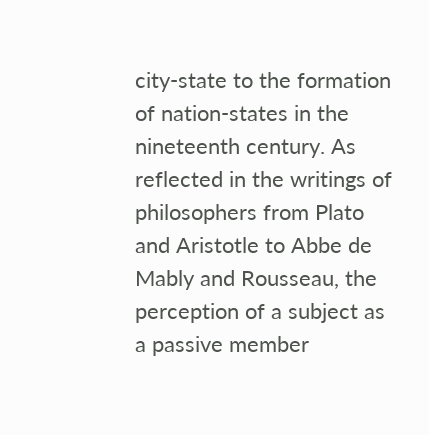city-state to the formation of nation-states in the nineteenth century. As reflected in the writings of philosophers from Plato and Aristotle to Abbe de Mably and Rousseau, the perception of a subject as a passive member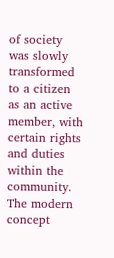of society was slowly transformed to a citizen as an active member, with certain rights and duties within the community. The modern concept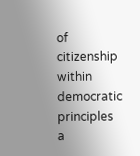of citizenship within democratic principles a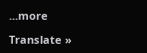...more

Translate »